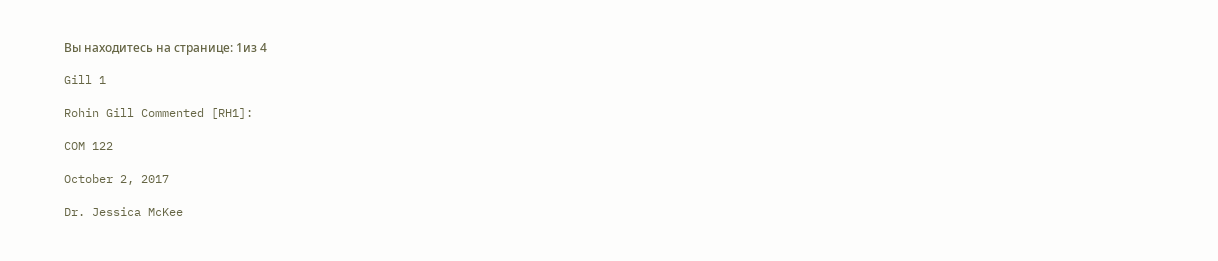Вы находитесь на странице: 1из 4

Gill 1

Rohin Gill Commented [RH1]:

COM 122

October 2, 2017

Dr. Jessica McKee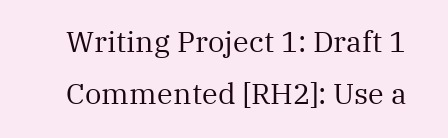Writing Project 1: Draft 1 Commented [RH2]: Use a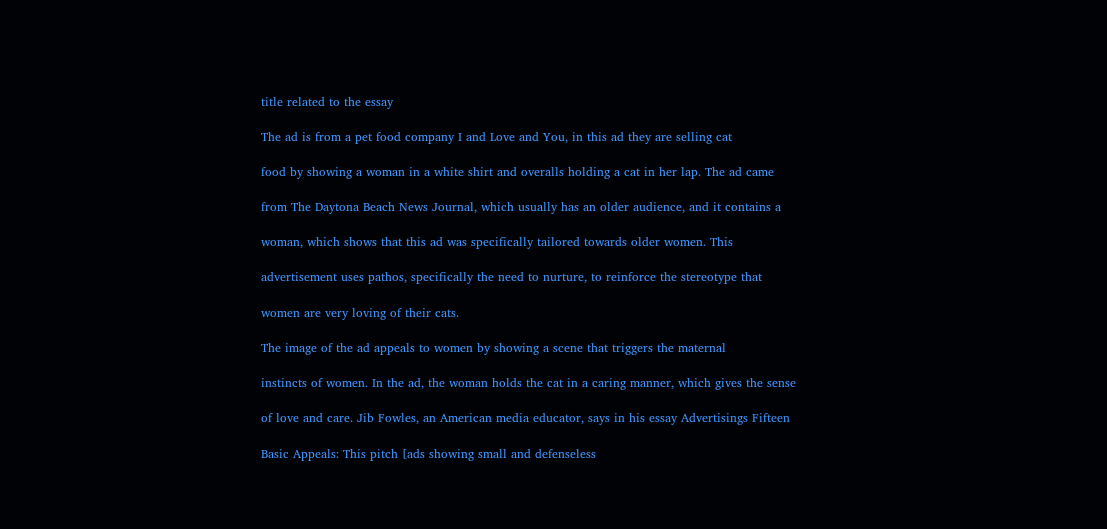title related to the essay

The ad is from a pet food company I and Love and You, in this ad they are selling cat

food by showing a woman in a white shirt and overalls holding a cat in her lap. The ad came

from The Daytona Beach News Journal, which usually has an older audience, and it contains a

woman, which shows that this ad was specifically tailored towards older women. This

advertisement uses pathos, specifically the need to nurture, to reinforce the stereotype that

women are very loving of their cats.

The image of the ad appeals to women by showing a scene that triggers the maternal

instincts of women. In the ad, the woman holds the cat in a caring manner, which gives the sense

of love and care. Jib Fowles, an American media educator, says in his essay Advertisings Fifteen

Basic Appeals: This pitch [ads showing small and defenseless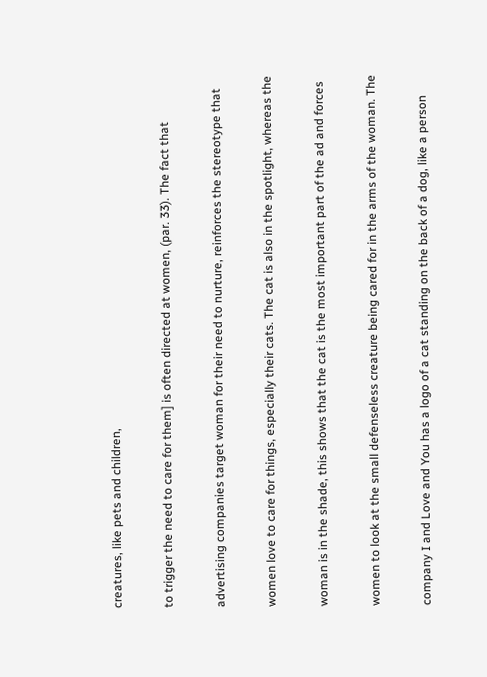creatures, like pets and children,

to trigger the need to care for them] is often directed at women, (par. 33). The fact that

advertising companies target woman for their need to nurture, reinforces the stereotype that

women love to care for things, especially their cats. The cat is also in the spotlight, whereas the

woman is in the shade, this shows that the cat is the most important part of the ad and forces

women to look at the small defenseless creature being cared for in the arms of the woman. The

company I and Love and You has a logo of a cat standing on the back of a dog, like a person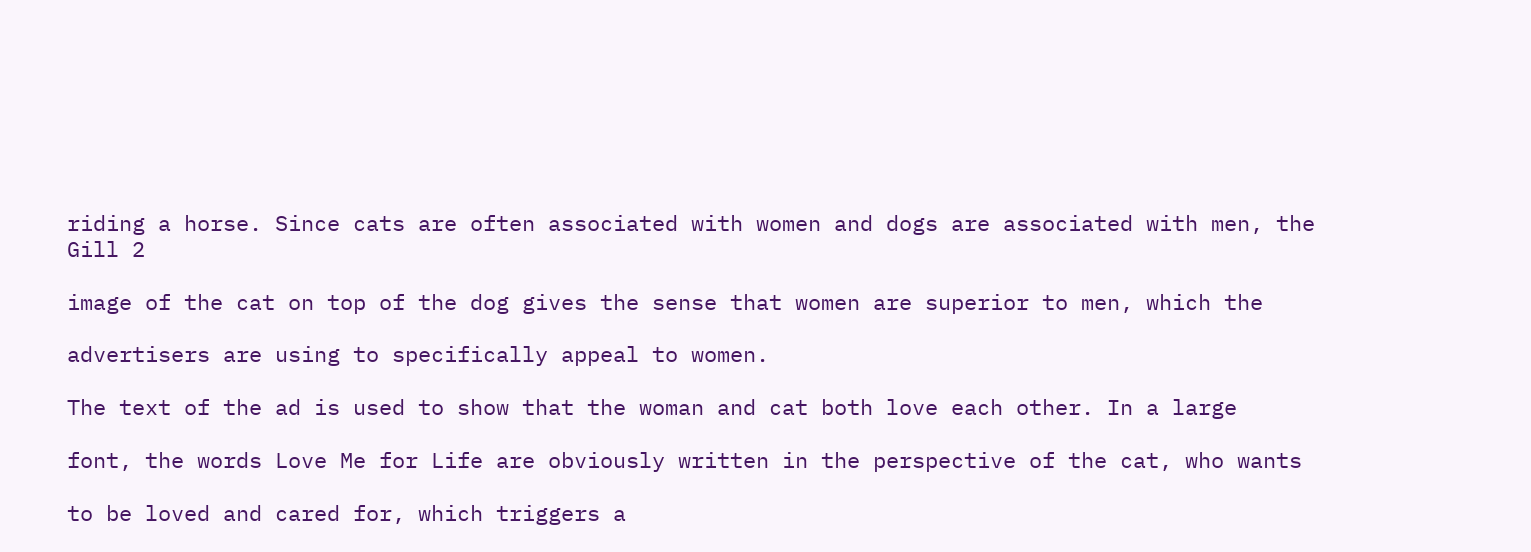riding a horse. Since cats are often associated with women and dogs are associated with men, the
Gill 2

image of the cat on top of the dog gives the sense that women are superior to men, which the

advertisers are using to specifically appeal to women.

The text of the ad is used to show that the woman and cat both love each other. In a large

font, the words Love Me for Life are obviously written in the perspective of the cat, who wants

to be loved and cared for, which triggers a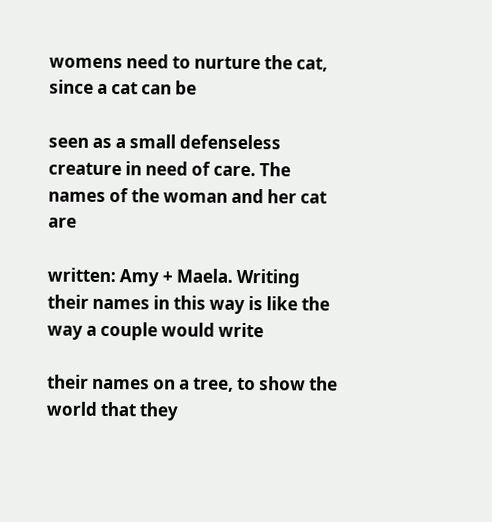womens need to nurture the cat, since a cat can be

seen as a small defenseless creature in need of care. The names of the woman and her cat are

written: Amy + Maela. Writing their names in this way is like the way a couple would write

their names on a tree, to show the world that they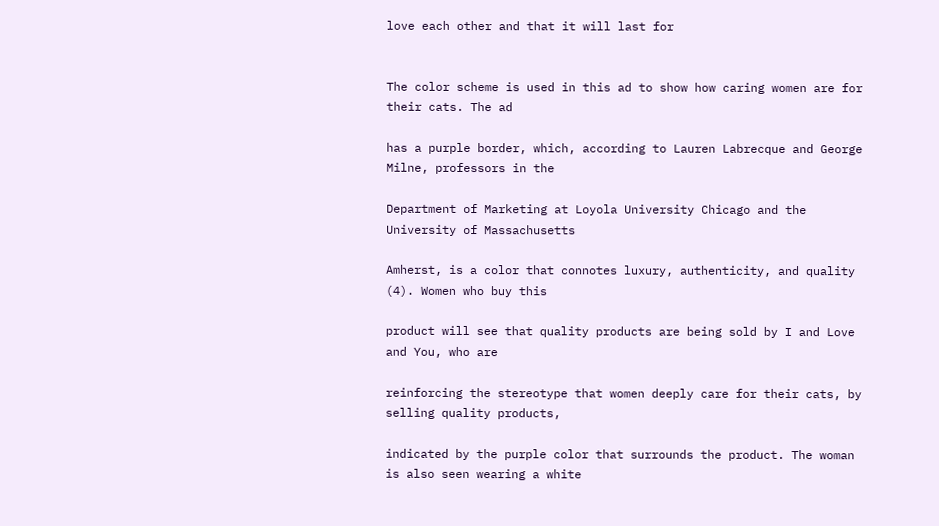love each other and that it will last for


The color scheme is used in this ad to show how caring women are for their cats. The ad

has a purple border, which, according to Lauren Labrecque and George Milne, professors in the

Department of Marketing at Loyola University Chicago and the University of Massachusetts

Amherst, is a color that connotes luxury, authenticity, and quality (4). Women who buy this

product will see that quality products are being sold by I and Love and You, who are

reinforcing the stereotype that women deeply care for their cats, by selling quality products,

indicated by the purple color that surrounds the product. The woman is also seen wearing a white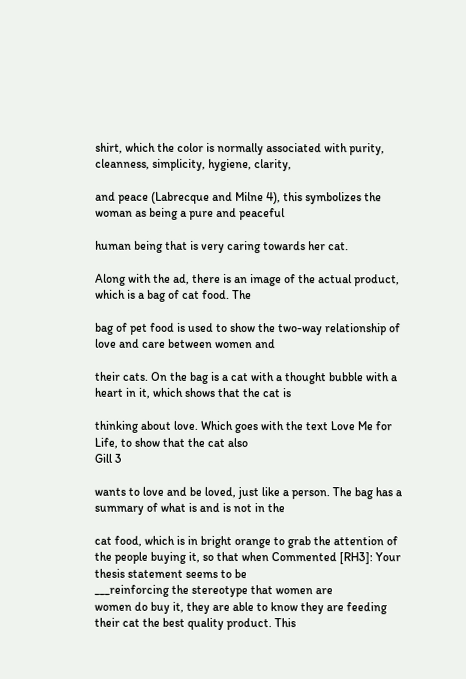shirt, which the color is normally associated with purity, cleanness, simplicity, hygiene, clarity,

and peace (Labrecque and Milne 4), this symbolizes the woman as being a pure and peaceful

human being that is very caring towards her cat.

Along with the ad, there is an image of the actual product, which is a bag of cat food. The

bag of pet food is used to show the two-way relationship of love and care between women and

their cats. On the bag is a cat with a thought bubble with a heart in it, which shows that the cat is

thinking about love. Which goes with the text Love Me for Life, to show that the cat also
Gill 3

wants to love and be loved, just like a person. The bag has a summary of what is and is not in the

cat food, which is in bright orange to grab the attention of the people buying it, so that when Commented [RH3]: Your thesis statement seems to be
___reinforcing the stereotype that women are
women do buy it, they are able to know they are feeding their cat the best quality product. This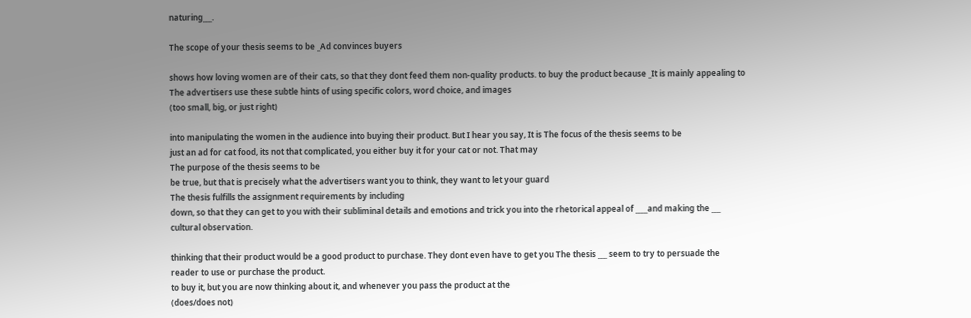naturing___.

The scope of your thesis seems to be _Ad convinces buyers

shows how loving women are of their cats, so that they dont feed them non-quality products. to buy the product because _It is mainly appealing to
The advertisers use these subtle hints of using specific colors, word choice, and images
(too small, big, or just right)

into manipulating the women in the audience into buying their product. But I hear you say, It is The focus of the thesis seems to be
just an ad for cat food, its not that complicated, you either buy it for your cat or not. That may
The purpose of the thesis seems to be
be true, but that is precisely what the advertisers want you to think, they want to let your guard
The thesis fulfills the assignment requirements by including
down, so that they can get to you with their subliminal details and emotions and trick you into the rhetorical appeal of ____and making the ___
cultural observation.

thinking that their product would be a good product to purchase. They dont even have to get you The thesis ___ seem to try to persuade the
reader to use or purchase the product.
to buy it, but you are now thinking about it, and whenever you pass the product at the
(does/does not)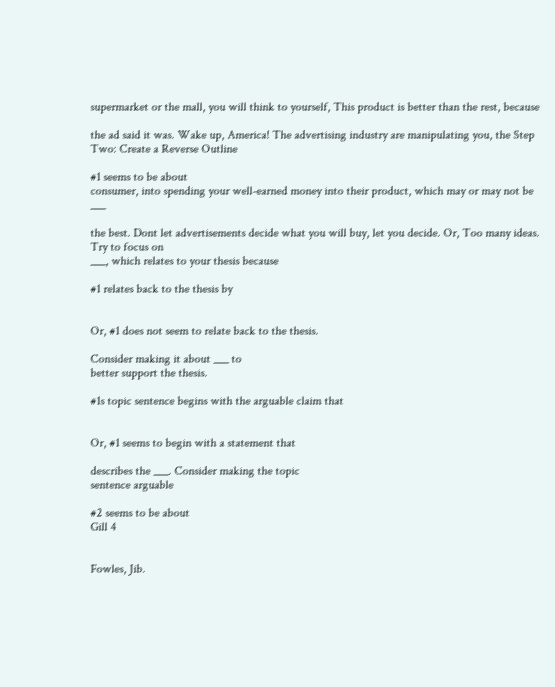supermarket or the mall, you will think to yourself, This product is better than the rest, because

the ad said it was. Wake up, America! The advertising industry are manipulating you, the Step Two: Create a Reverse Outline

#1 seems to be about
consumer, into spending your well-earned money into their product, which may or may not be ___

the best. Dont let advertisements decide what you will buy, let you decide. Or, Too many ideas. Try to focus on
___, which relates to your thesis because

#1 relates back to the thesis by


Or, #1 does not seem to relate back to the thesis.

Consider making it about ___ to
better support the thesis.

#1s topic sentence begins with the arguable claim that


Or, #1 seems to begin with a statement that

describes the ___. Consider making the topic
sentence arguable

#2 seems to be about
Gill 4


Fowles, Jib.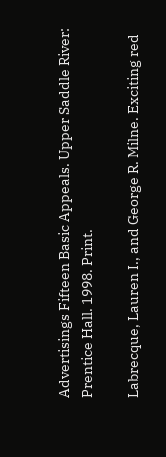Advertisings Fifteen Basic Appeals. Upper Saddle River: Prentice Hall. 1998. Print.

Labrecque, Lauren I., and George R. Milne. Exciting red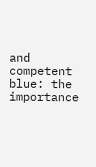and competent blue: the importance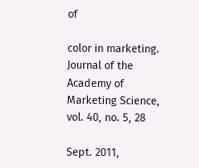of

color in marketing. Journal of the Academy of Marketing Science, vol. 40, no. 5, 28

Sept. 2011,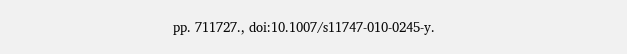pp. 711727., doi:10.1007/s11747-010-0245-y.